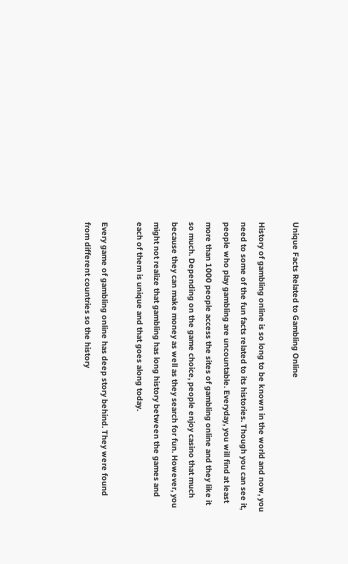Unique Facts Related to Gambling Online

History of gambling online is so long to be known in the world and now, you need to some of the fun facts related to its histories. Though you can see it, people who play gambling are uncountable. Everyday, you will find at least more than 1000 people access the sites of gambling online and they like it so much. Depending on the game choice, people enjoy casino that much because they can make money as well as they search for fun. However, you might not realize that gambling has long history between the games and each of them is unique and that goes along today.

Every game of gambling online has deep story behind. They were found from different countries so the history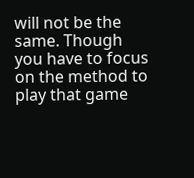will not be the same. Though you have to focus on the method to play that game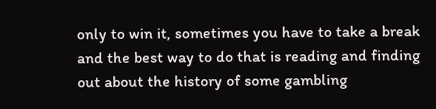only to win it, sometimes you have to take a break and the best way to do that is reading and finding out about the history of some gambling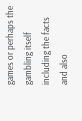games or perhaps the gambling itself including the facts and also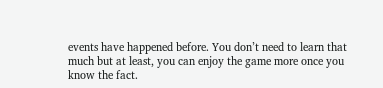events have happened before. You don’t need to learn that much but at least, you can enjoy the game more once you know the fact.